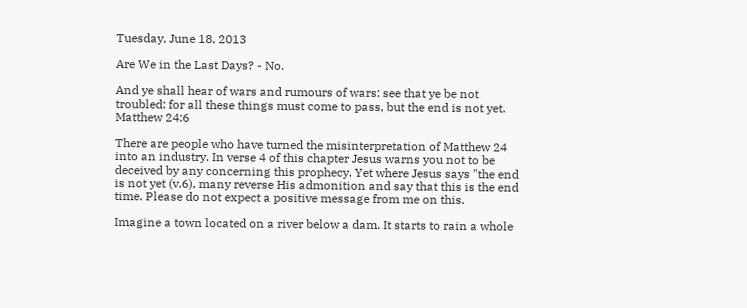Tuesday, June 18, 2013

Are We in the Last Days? - No.

And ye shall hear of wars and rumours of wars: see that ye be not troubled: for all these things must come to pass, but the end is not yet.
Matthew 24:6

There are people who have turned the misinterpretation of Matthew 24 into an industry. In verse 4 of this chapter Jesus warns you not to be deceived by any concerning this prophecy. Yet where Jesus says "the end is not yet (v.6), many reverse His admonition and say that this is the end time. Please do not expect a positive message from me on this.

Imagine a town located on a river below a dam. It starts to rain a whole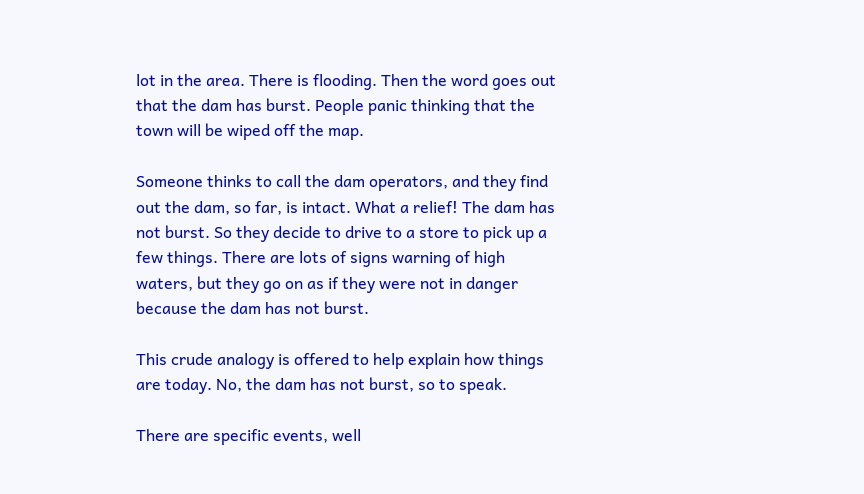lot in the area. There is flooding. Then the word goes out that the dam has burst. People panic thinking that the town will be wiped off the map.

Someone thinks to call the dam operators, and they find out the dam, so far, is intact. What a relief! The dam has not burst. So they decide to drive to a store to pick up a few things. There are lots of signs warning of high waters, but they go on as if they were not in danger because the dam has not burst.

This crude analogy is offered to help explain how things are today. No, the dam has not burst, so to speak.

There are specific events, well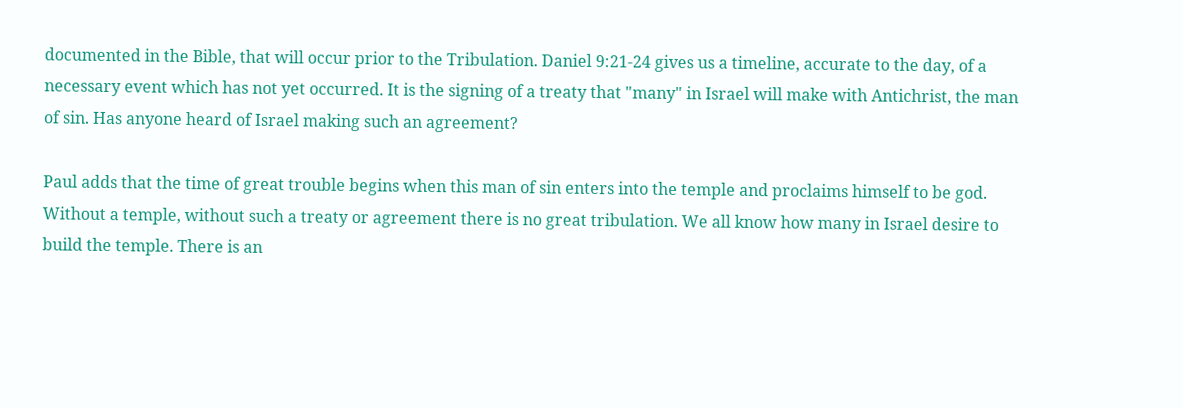documented in the Bible, that will occur prior to the Tribulation. Daniel 9:21-24 gives us a timeline, accurate to the day, of a necessary event which has not yet occurred. It is the signing of a treaty that "many" in Israel will make with Antichrist, the man of sin. Has anyone heard of Israel making such an agreement?

Paul adds that the time of great trouble begins when this man of sin enters into the temple and proclaims himself to be god. Without a temple, without such a treaty or agreement there is no great tribulation. We all know how many in Israel desire to build the temple. There is an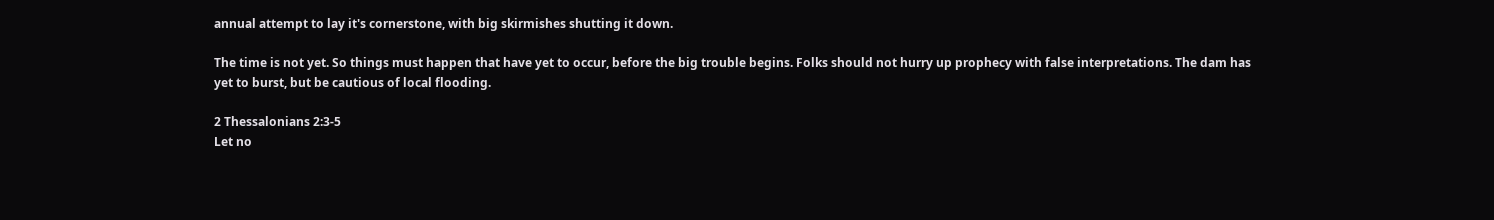annual attempt to lay it's cornerstone, with big skirmishes shutting it down.

The time is not yet. So things must happen that have yet to occur, before the big trouble begins. Folks should not hurry up prophecy with false interpretations. The dam has yet to burst, but be cautious of local flooding.

2 Thessalonians 2:3-5
Let no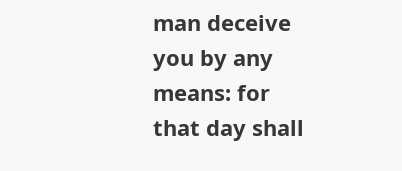man deceive you by any means: for that day shall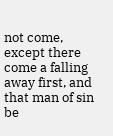not come, except there come a falling away first, and that man of sin be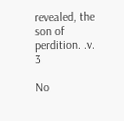revealed, the son of perdition. .v. 3

No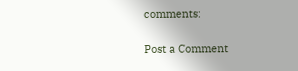comments:

Post a Comment